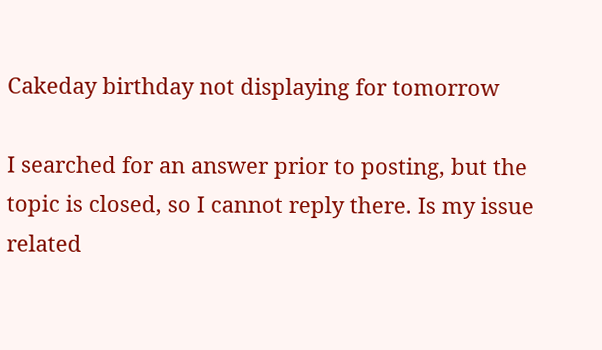Cakeday birthday not displaying for tomorrow

I searched for an answer prior to posting, but the topic is closed, so I cannot reply there. Is my issue related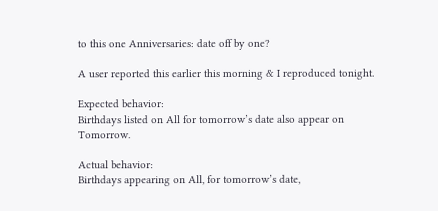to this one Anniversaries: date off by one?

A user reported this earlier this morning & I reproduced tonight.

Expected behavior:
Birthdays listed on All for tomorrow’s date also appear on Tomorrow.

Actual behavior:
Birthdays appearing on All, for tomorrow’s date,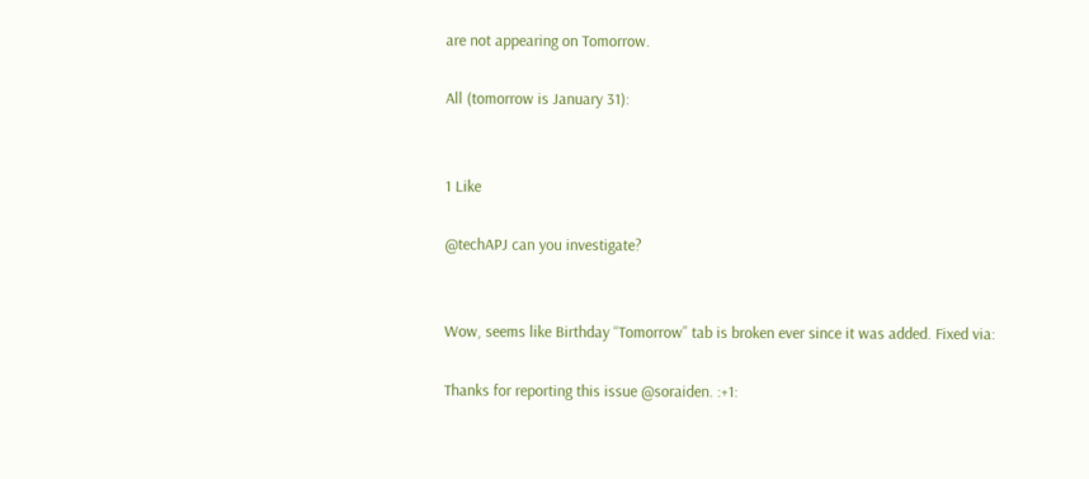are not appearing on Tomorrow.

All (tomorrow is January 31):


1 Like

@techAPJ can you investigate?


Wow, seems like Birthday “Tomorrow” tab is broken ever since it was added. Fixed via:

Thanks for reporting this issue @soraiden. :+1: